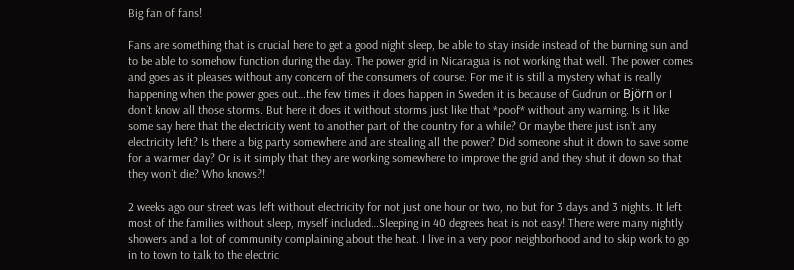Big fan of fans!

Fans are something that is crucial here to get a good night sleep, be able to stay inside instead of the burning sun and to be able to somehow function during the day. The power grid in Nicaragua is not working that well. The power comes and goes as it pleases without any concern of the consumers of course. For me it is still a mystery what is really happening when the power goes out…the few times it does happen in Sweden it is because of Gudrun or Björn or I don´t know all those storms. But here it does it without storms just like that *poof* without any warning. Is it like some say here that the electricity went to another part of the country for a while? Or maybe there just isn´t any electricity left? Is there a big party somewhere and are stealing all the power? Did someone shut it down to save some for a warmer day? Or is it simply that they are working somewhere to improve the grid and they shut it down so that they won´t die? Who knows?!

2 weeks ago our street was left without electricity for not just one hour or two, no but for 3 days and 3 nights. It left most of the families without sleep, myself included…Sleeping in 40 degrees heat is not easy! There were many nightly showers and a lot of community complaining about the heat. I live in a very poor neighborhood and to skip work to go in to town to talk to the electric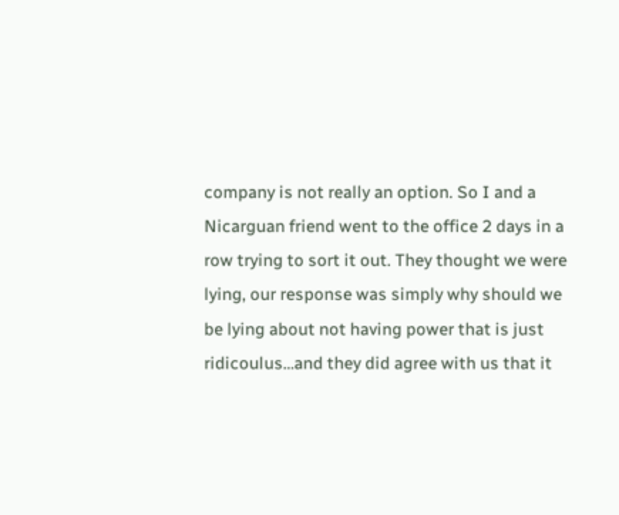company is not really an option. So I and a Nicarguan friend went to the office 2 days in a row trying to sort it out. They thought we were lying, our response was simply why should we be lying about not having power that is just ridicoulus…and they did agree with us that it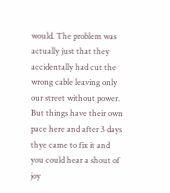would. The problem was actually just that they accidentally had cut the wrong cable leaving only our street without power. But things have their own pace here and after 3 days thye came to fix it and you could hear a shout of joy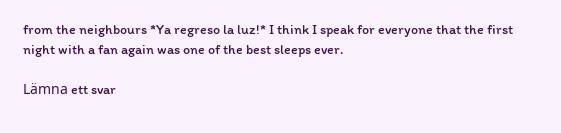from the neighbours *Ya regreso la luz!* I think I speak for everyone that the first night with a fan again was one of the best sleeps ever.

Lämna ett svar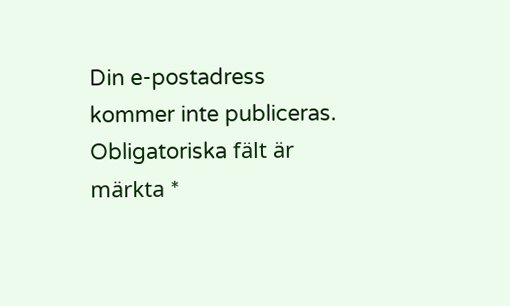Din e-postadress kommer inte publiceras. Obligatoriska fält är märkta *